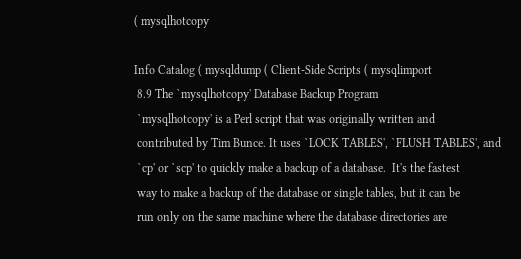( mysqlhotcopy

Info Catalog ( mysqldump ( Client-Side Scripts ( mysqlimport
 8.9 The `mysqlhotcopy' Database Backup Program
 `mysqlhotcopy' is a Perl script that was originally written and
 contributed by Tim Bunce. It uses `LOCK TABLES', `FLUSH TABLES', and
 `cp' or `scp' to quickly make a backup of a database.  It's the fastest
 way to make a backup of the database or single tables, but it can be
 run only on the same machine where the database directories are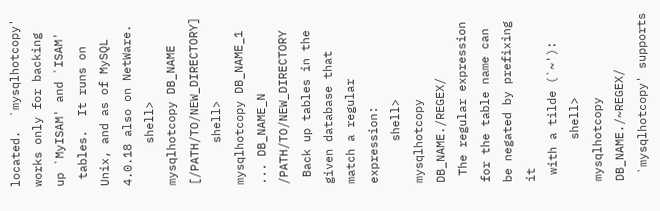located.  `mysqlhotcopy' works only for backing up `MyISAM' and `ISAM'
 tables.  It runs on Unix, and as of MySQL 4.0.18 also on NetWare.
      shell> mysqlhotcopy DB_NAME [/PATH/TO/NEW_DIRECTORY]
      shell> mysqlhotcopy DB_NAME_1 ... DB_NAME_N /PATH/TO/NEW_DIRECTORY
 Back up tables in the given database that match a regular expression:
      shell> mysqlhotcopy DB_NAME./REGEX/
 The regular expression for the table name can be negated by prefixing it
 with a tilde (`~'):
      shell> mysqlhotcopy DB_NAME./~REGEX/
 `mysqlhotcopy' supports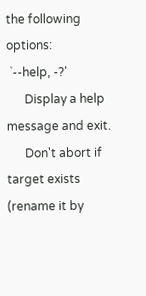the following options:
 `--help, -?'
      Display a help message and exit.
      Don't abort if target exists (rename it by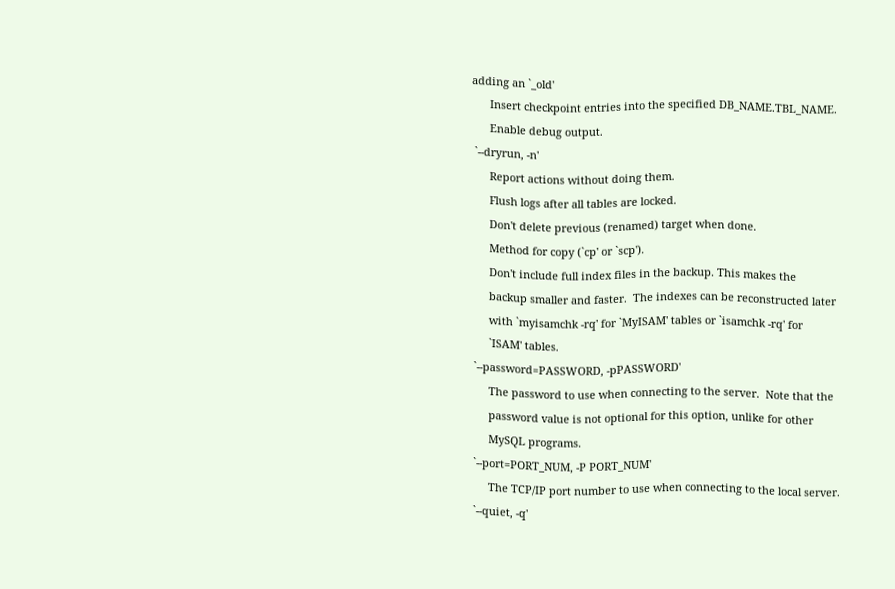adding an `_old'
      Insert checkpoint entries into the specified DB_NAME.TBL_NAME.
      Enable debug output.
 `--dryrun, -n'
      Report actions without doing them.
      Flush logs after all tables are locked.
      Don't delete previous (renamed) target when done.
      Method for copy (`cp' or `scp').
      Don't include full index files in the backup. This makes the
      backup smaller and faster.  The indexes can be reconstructed later
      with `myisamchk -rq' for `MyISAM' tables or `isamchk -rq' for
      `ISAM' tables.
 `--password=PASSWORD, -pPASSWORD'
      The password to use when connecting to the server.  Note that the
      password value is not optional for this option, unlike for other
      MySQL programs.
 `--port=PORT_NUM, -P PORT_NUM'
      The TCP/IP port number to use when connecting to the local server.
 `--quiet, -q'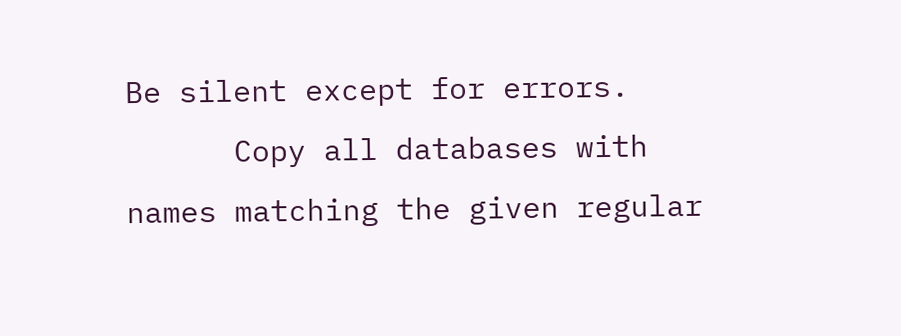Be silent except for errors.
      Copy all databases with names matching the given regular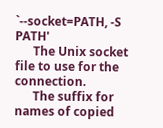`--socket=PATH, -S PATH'
      The Unix socket file to use for the connection.
      The suffix for names of copied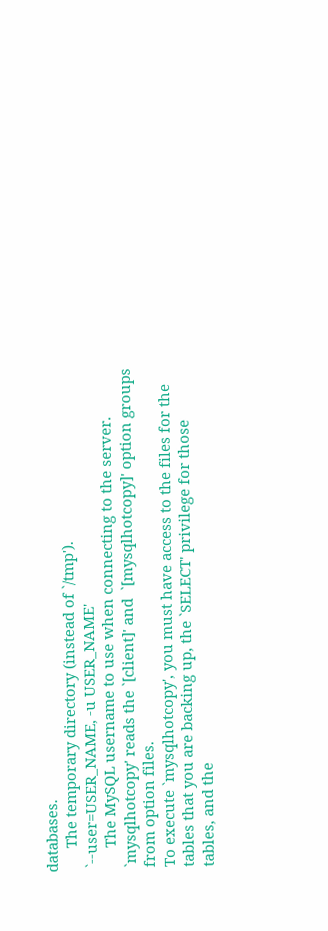databases.
      The temporary directory (instead of `/tmp').
 `--user=USER_NAME, -u USER_NAME'
      The MySQL username to use when connecting to the server.
 `mysqlhotcopy' reads the `[client]' and  `[mysqlhotcopy]' option groups
 from option files.
 To execute `mysqlhotcopy', you must have access to the files for the
 tables that you are backing up, the `SELECT' privilege for those
 tables, and the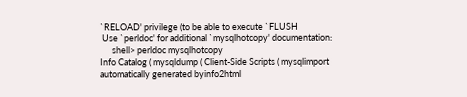`RELOAD' privilege (to be able to execute `FLUSH
 Use `perldoc' for additional `mysqlhotcopy' documentation:
      shell> perldoc mysqlhotcopy
Info Catalog ( mysqldump ( Client-Side Scripts ( mysqlimport
automatically generated byinfo2html